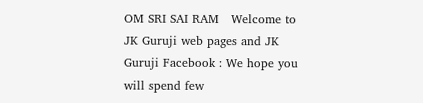OM SRI SAI RAM   Welcome to JK Guruji web pages and JK Guruji Facebook : We hope you will spend few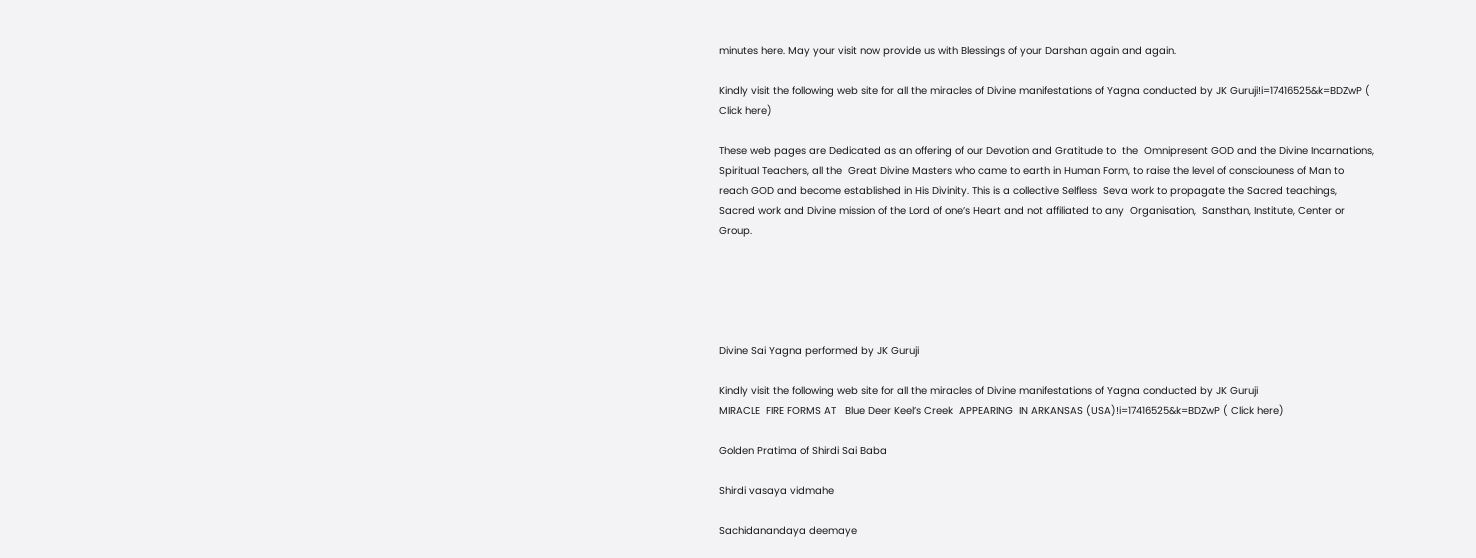minutes here. May your visit now provide us with Blessings of your Darshan again and again.

Kindly visit the following web site for all the miracles of Divine manifestations of Yagna conducted by JK Guruji!i=17416525&k=BDZwP ( Click here)

These web pages are Dedicated as an offering of our Devotion and Gratitude to  the  Omnipresent GOD and the Divine Incarnations, Spiritual Teachers, all the  Great Divine Masters who came to earth in Human Form, to raise the level of consciouness of Man to reach GOD and become established in His Divinity. This is a collective Selfless  Seva work to propagate the Sacred teachings, Sacred work and Divine mission of the Lord of one’s Heart and not affiliated to any  Organisation,  Sansthan, Institute, Center or Group.





Divine Sai Yagna performed by JK Guruji

Kindly visit the following web site for all the miracles of Divine manifestations of Yagna conducted by JK Guruji
MIRACLE  FIRE FORMS AT   Blue Deer Keel’s Creek  APPEARING  IN ARKANSAS (USA)!i=17416525&k=BDZwP ( Click here)

Golden Pratima of Shirdi Sai Baba

Shirdi vasaya vidmahe

Sachidanandaya deemaye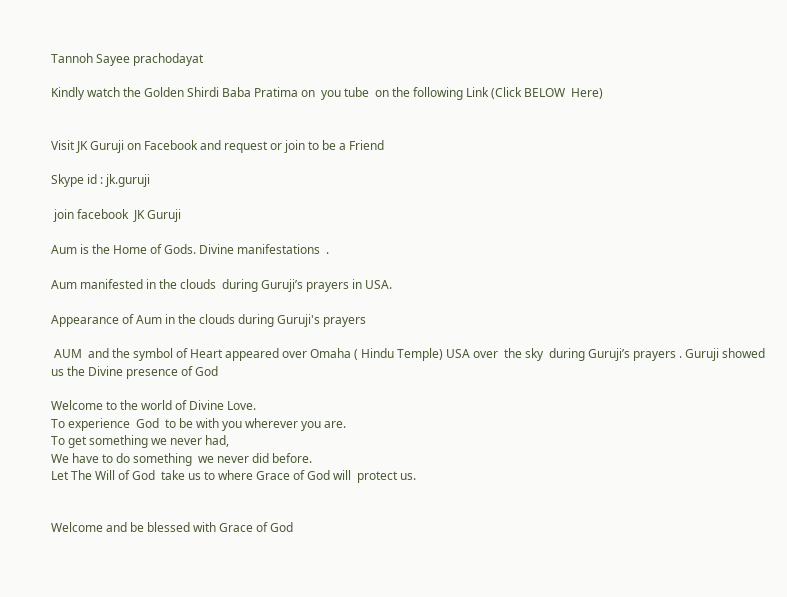Tannoh Sayee prachodayat

Kindly watch the Golden Shirdi Baba Pratima on  you tube  on the following Link (Click BELOW  Here)


Visit JK Guruji on Facebook and request or join to be a Friend

Skype id : jk.guruji

 join facebook  JK Guruji

Aum is the Home of Gods. Divine manifestations  .

Aum manifested in the clouds  during Guruji’s prayers in USA.

Appearance of Aum in the clouds during Guruji's prayers

 AUM  and the symbol of Heart appeared over Omaha ( Hindu Temple) USA over  the sky  during Guruji’s prayers . Guruji showed us the Divine presence of God

Welcome to the world of Divine Love.
To experience  God  to be with you wherever you are.
To get something we never had,
We have to do something  we never did before.
Let The Will of God  take us to where Grace of God will  protect us.


Welcome and be blessed with Grace of God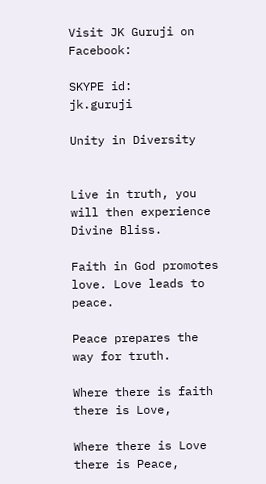Visit JK Guruji on Facebook:

SKYPE id:    jk.guruji

Unity in Diversity


Live in truth, you will then experience Divine Bliss.

Faith in God promotes love. Love leads to peace.

Peace prepares the way for truth.

Where there is faith there is Love,

Where there is Love there is Peace,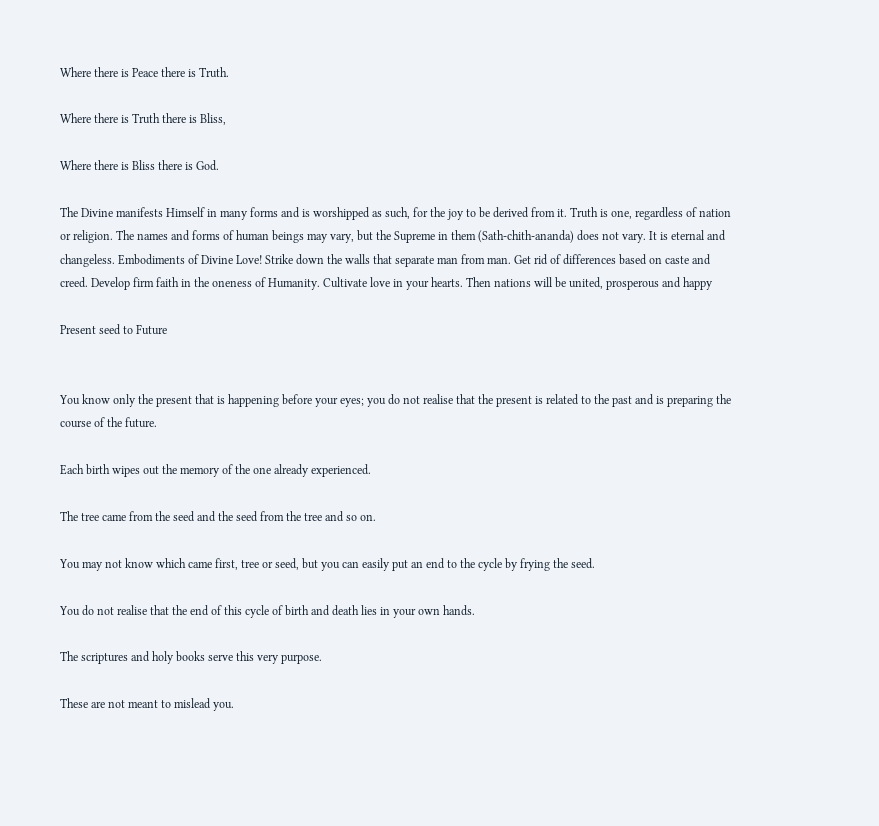Where there is Peace there is Truth.

Where there is Truth there is Bliss,

Where there is Bliss there is God.

The Divine manifests Himself in many forms and is worshipped as such, for the joy to be derived from it. Truth is one, regardless of nation or religion. The names and forms of human beings may vary, but the Supreme in them (Sath-chith-ananda) does not vary. It is eternal and changeless. Embodiments of Divine Love! Strike down the walls that separate man from man. Get rid of differences based on caste and creed. Develop firm faith in the oneness of Humanity. Cultivate love in your hearts. Then nations will be united, prosperous and happy

Present seed to Future


You know only the present that is happening before your eyes; you do not realise that the present is related to the past and is preparing the course of the future.

Each birth wipes out the memory of the one already experienced.

The tree came from the seed and the seed from the tree and so on.

You may not know which came first, tree or seed, but you can easily put an end to the cycle by frying the seed.

You do not realise that the end of this cycle of birth and death lies in your own hands.

The scriptures and holy books serve this very purpose.

These are not meant to mislead you.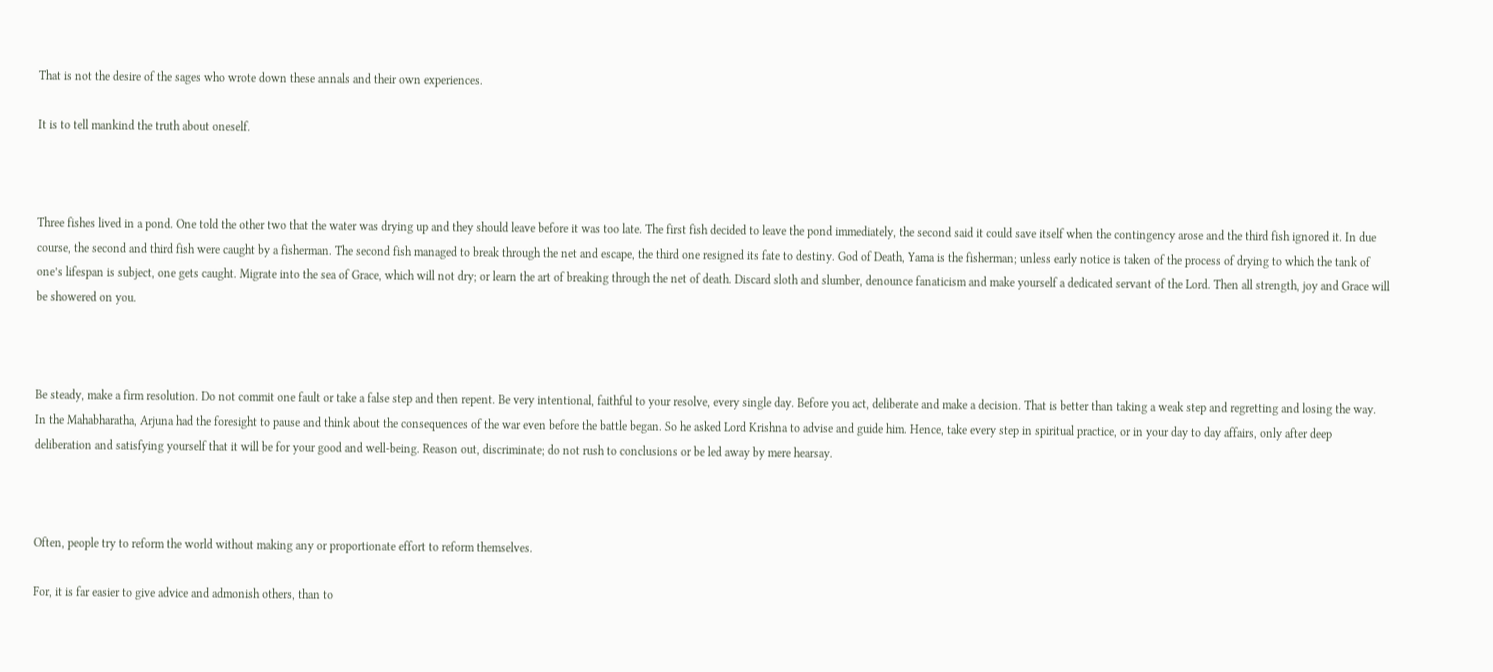That is not the desire of the sages who wrote down these annals and their own experiences.

It is to tell mankind the truth about oneself.



Three fishes lived in a pond. One told the other two that the water was drying up and they should leave before it was too late. The first fish decided to leave the pond immediately, the second said it could save itself when the contingency arose and the third fish ignored it. In due course, the second and third fish were caught by a fisherman. The second fish managed to break through the net and escape, the third one resigned its fate to destiny. God of Death, Yama is the fisherman; unless early notice is taken of the process of drying to which the tank of one’s lifespan is subject, one gets caught. Migrate into the sea of Grace, which will not dry; or learn the art of breaking through the net of death. Discard sloth and slumber, denounce fanaticism and make yourself a dedicated servant of the Lord. Then all strength, joy and Grace will be showered on you.



Be steady, make a firm resolution. Do not commit one fault or take a false step and then repent. Be very intentional, faithful to your resolve, every single day. Before you act, deliberate and make a decision. That is better than taking a weak step and regretting and losing the way. In the Mahabharatha, Arjuna had the foresight to pause and think about the consequences of the war even before the battle began. So he asked Lord Krishna to advise and guide him. Hence, take every step in spiritual practice, or in your day to day affairs, only after deep deliberation and satisfying yourself that it will be for your good and well-being. Reason out, discriminate; do not rush to conclusions or be led away by mere hearsay.



Often, people try to reform the world without making any or proportionate effort to reform themselves.

For, it is far easier to give advice and admonish others, than to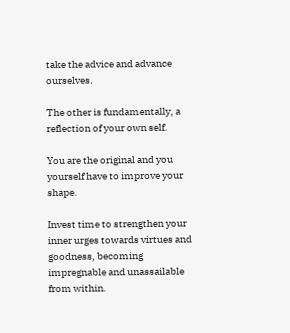take the advice and advance ourselves.

The other is fundamentally, a reflection of your own self.

You are the original and you yourself have to improve your shape.

Invest time to strengthen your inner urges towards virtues and goodness, becoming impregnable and unassailable from within.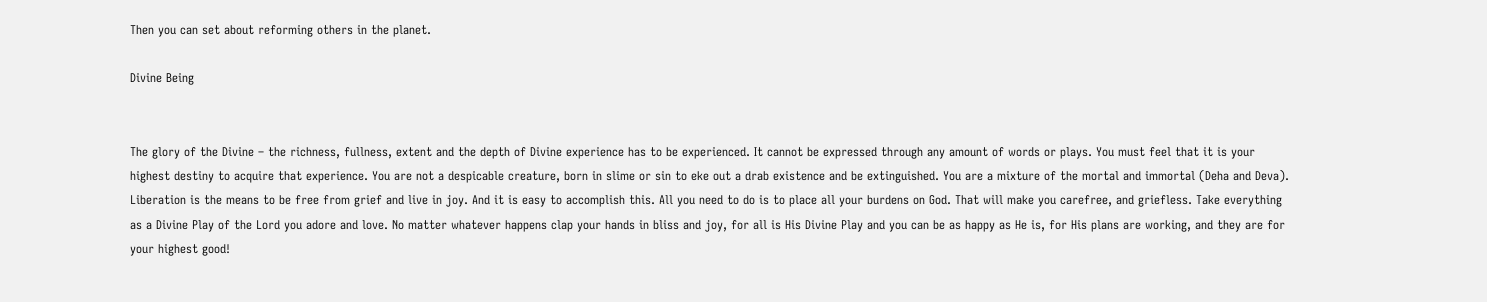Then you can set about reforming others in the planet.

Divine Being


The glory of the Divine – the richness, fullness, extent and the depth of Divine experience has to be experienced. It cannot be expressed through any amount of words or plays. You must feel that it is your highest destiny to acquire that experience. You are not a despicable creature, born in slime or sin to eke out a drab existence and be extinguished. You are a mixture of the mortal and immortal (Deha and Deva). Liberation is the means to be free from grief and live in joy. And it is easy to accomplish this. All you need to do is to place all your burdens on God. That will make you carefree, and griefless. Take everything as a Divine Play of the Lord you adore and love. No matter whatever happens clap your hands in bliss and joy, for all is His Divine Play and you can be as happy as He is, for His plans are working, and they are for your highest good!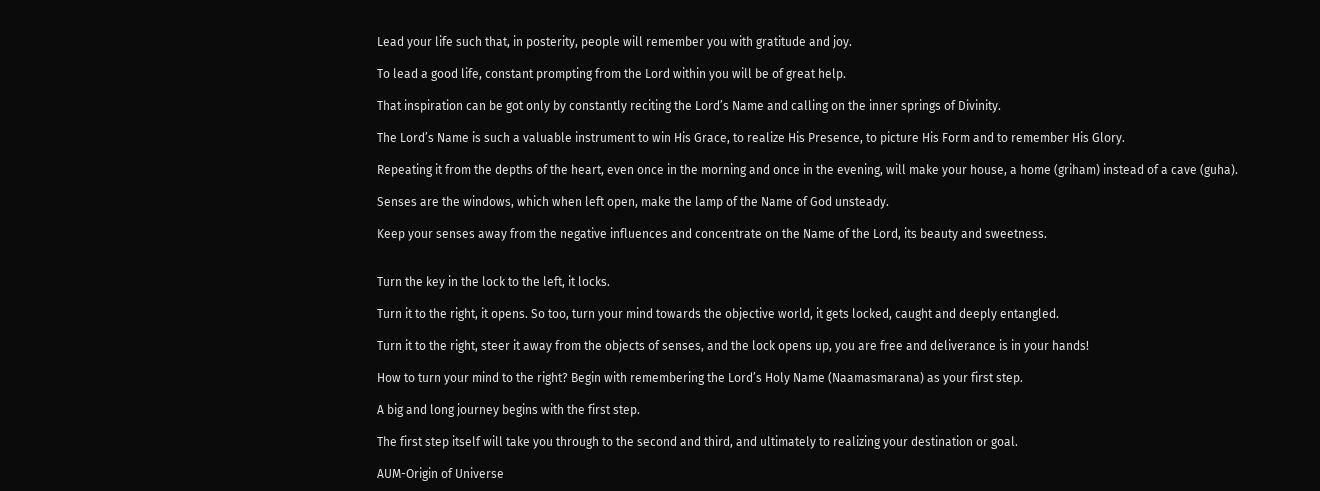Lead your life such that, in posterity, people will remember you with gratitude and joy.

To lead a good life, constant prompting from the Lord within you will be of great help.

That inspiration can be got only by constantly reciting the Lord’s Name and calling on the inner springs of Divinity.

The Lord’s Name is such a valuable instrument to win His Grace, to realize His Presence, to picture His Form and to remember His Glory.

Repeating it from the depths of the heart, even once in the morning and once in the evening, will make your house, a home (griham) instead of a cave (guha).

Senses are the windows, which when left open, make the lamp of the Name of God unsteady.

Keep your senses away from the negative influences and concentrate on the Name of the Lord, its beauty and sweetness.


Turn the key in the lock to the left, it locks.

Turn it to the right, it opens. So too, turn your mind towards the objective world, it gets locked, caught and deeply entangled.

Turn it to the right, steer it away from the objects of senses, and the lock opens up, you are free and deliverance is in your hands!

How to turn your mind to the right? Begin with remembering the Lord’s Holy Name (Naamasmarana) as your first step.

A big and long journey begins with the first step.

The first step itself will take you through to the second and third, and ultimately to realizing your destination or goal.

AUM-Origin of Universe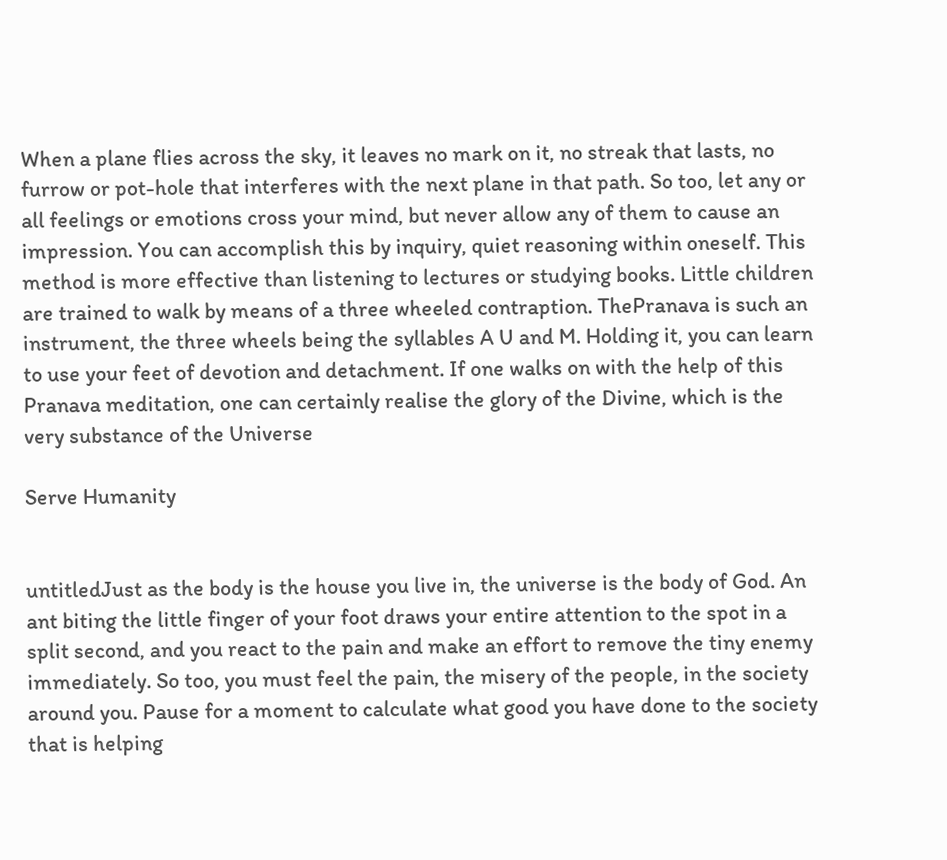When a plane flies across the sky, it leaves no mark on it, no streak that lasts, no furrow or pot-hole that interferes with the next plane in that path. So too, let any or all feelings or emotions cross your mind, but never allow any of them to cause an impression. You can accomplish this by inquiry, quiet reasoning within oneself. This method is more effective than listening to lectures or studying books. Little children are trained to walk by means of a three wheeled contraption. ThePranava is such an instrument, the three wheels being the syllables A U and M. Holding it, you can learn to use your feet of devotion and detachment. If one walks on with the help of this Pranava meditation, one can certainly realise the glory of the Divine, which is the very substance of the Universe

Serve Humanity


untitledJust as the body is the house you live in, the universe is the body of God. An ant biting the little finger of your foot draws your entire attention to the spot in a split second, and you react to the pain and make an effort to remove the tiny enemy immediately. So too, you must feel the pain, the misery of the people, in the society around you. Pause for a moment to calculate what good you have done to the society that is helping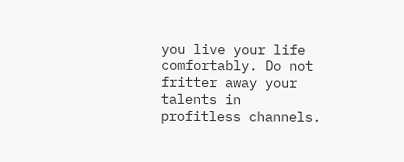you live your life comfortably. Do not fritter away your talents in profitless channels.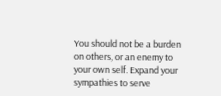You should not be a burden on others, or an enemy to your own self. Expand your sympathies to serve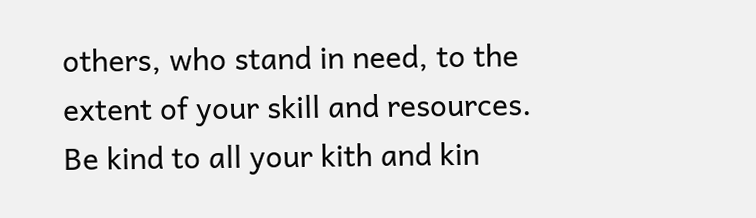others, who stand in need, to the extent of your skill and resources. Be kind to all your kith and kin